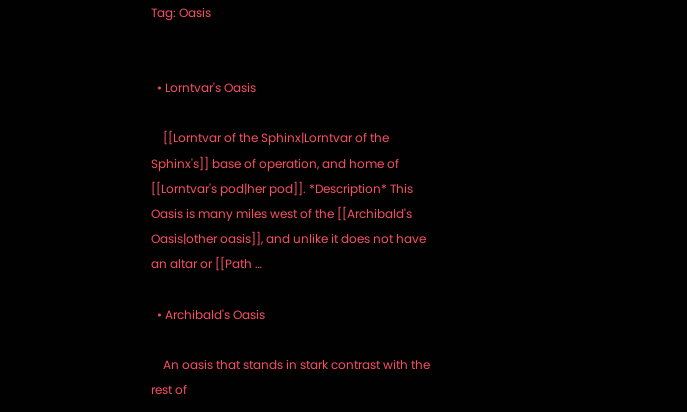Tag: Oasis


  • Lorntvar's Oasis

    [[Lorntvar of the Sphinx|Lorntvar of the Sphinx's]] base of operation, and home of [[Lorntvar's pod|her pod]]. *Description* This Oasis is many miles west of the [[Archibald's Oasis|other oasis]], and unlike it does not have an altar or [[Path …

  • Archibald's Oasis

    An oasis that stands in stark contrast with the rest of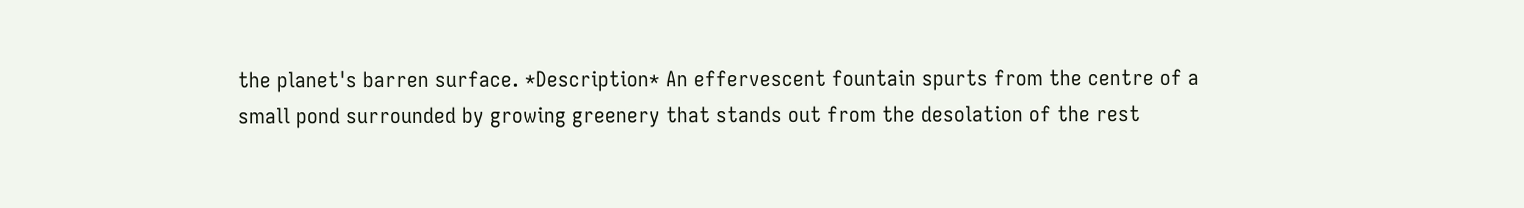the planet's barren surface. *Description* An effervescent fountain spurts from the centre of a small pond surrounded by growing greenery that stands out from the desolation of the rest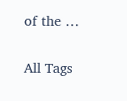of the …

All Tags